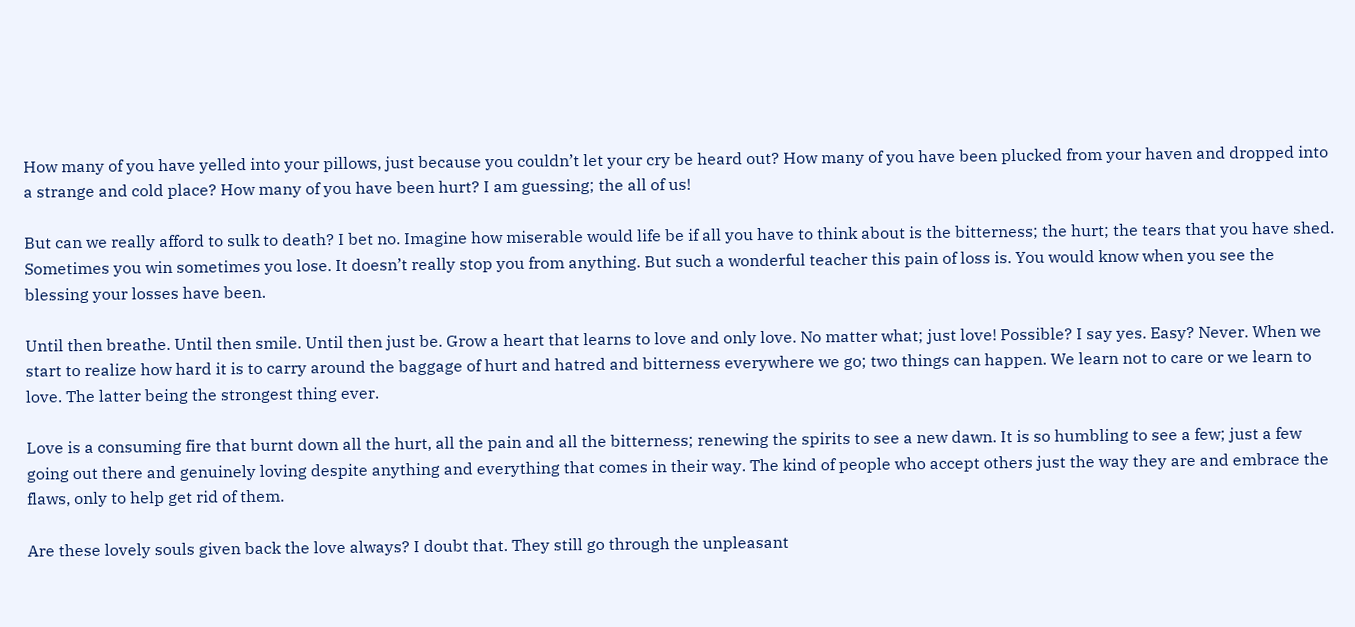How many of you have yelled into your pillows, just because you couldn’t let your cry be heard out? How many of you have been plucked from your haven and dropped into a strange and cold place? How many of you have been hurt? I am guessing; the all of us!

But can we really afford to sulk to death? I bet no. Imagine how miserable would life be if all you have to think about is the bitterness; the hurt; the tears that you have shed. Sometimes you win sometimes you lose. It doesn’t really stop you from anything. But such a wonderful teacher this pain of loss is. You would know when you see the blessing your losses have been.

Until then breathe. Until then smile. Until then just be. Grow a heart that learns to love and only love. No matter what; just love! Possible? I say yes. Easy? Never. When we start to realize how hard it is to carry around the baggage of hurt and hatred and bitterness everywhere we go; two things can happen. We learn not to care or we learn to love. The latter being the strongest thing ever.

Love is a consuming fire that burnt down all the hurt, all the pain and all the bitterness; renewing the spirits to see a new dawn. It is so humbling to see a few; just a few going out there and genuinely loving despite anything and everything that comes in their way. The kind of people who accept others just the way they are and embrace the flaws, only to help get rid of them.

Are these lovely souls given back the love always? I doubt that. They still go through the unpleasant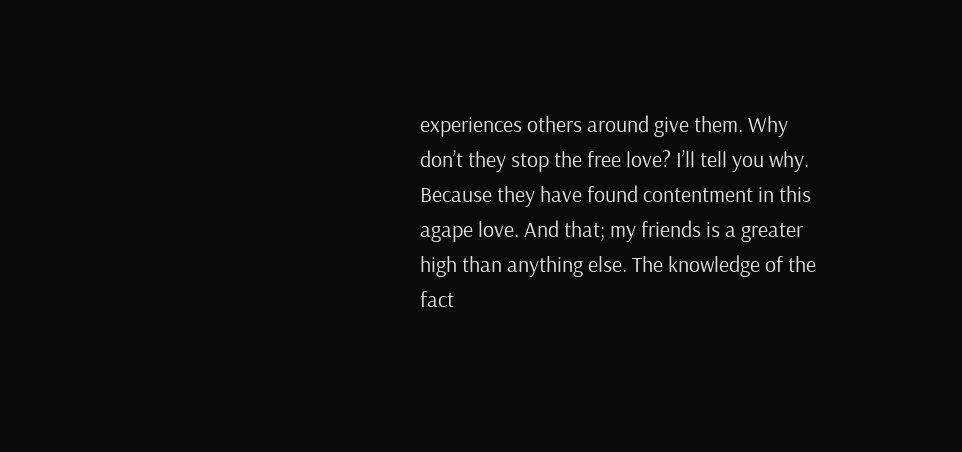experiences others around give them. Why don’t they stop the free love? I’ll tell you why. Because they have found contentment in this agape love. And that; my friends is a greater high than anything else. The knowledge of the fact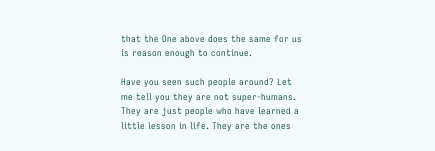that the One above does the same for us is reason enough to continue.

Have you seen such people around? Let me tell you they are not super-humans. They are just people who have learned a little lesson in life. They are the ones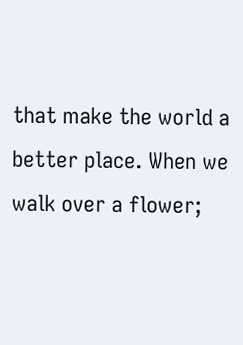that make the world a better place. When we walk over a flower;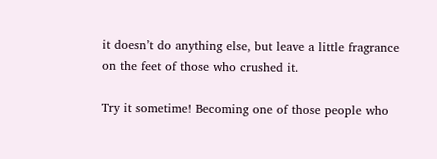it doesn’t do anything else, but leave a little fragrance on the feet of those who crushed it.

Try it sometime! Becoming one of those people who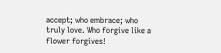accept; who embrace; who truly love. Who forgive like a flower forgives!